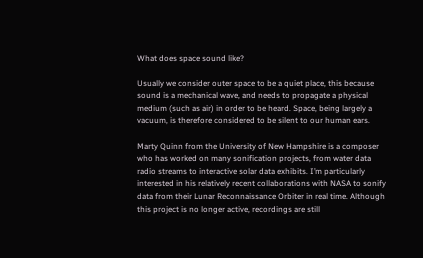What does space sound like?

Usually we consider outer space to be a quiet place, this because sound is a mechanical wave, and needs to propagate a physical medium (such as air) in order to be heard. Space, being largely a vacuum, is therefore considered to be silent to our human ears.

Marty Quinn from the University of New Hampshire is a composer who has worked on many sonification projects, from water data radio streams to interactive solar data exhibits. I’m particularly interested in his relatively recent collaborations with NASA to sonify data from their Lunar Reconnaissance Orbiter in real time. Although this project is no longer active, recordings are still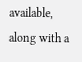available, along with a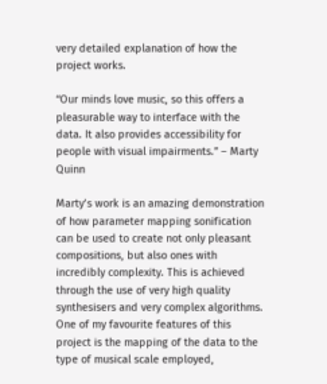very detailed explanation of how the project works.

“Our minds love music, so this offers a pleasurable way to interface with the data. It also provides accessibility for people with visual impairments.” – Marty Quinn

Marty’s work is an amazing demonstration of how parameter mapping sonification can be used to create not only pleasant compositions, but also ones with incredibly complexity. This is achieved through the use of very high quality synthesisers and very complex algorithms. One of my favourite features of this project is the mapping of the data to the type of musical scale employed,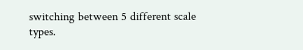switching between 5 different scale types.